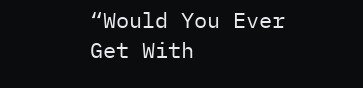“Would You Ever Get With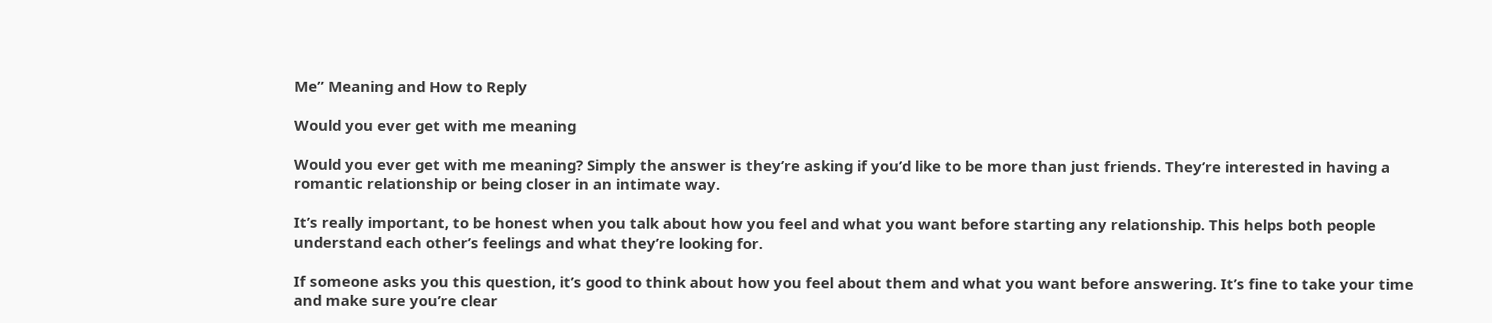Me” Meaning and How to Reply

Would you ever get with me meaning

Would you ever get with me meaning? Simply the answer is they’re asking if you’d like to be more than just friends. They’re interested in having a romantic relationship or being closer in an intimate way.

It’s really important, to be honest when you talk about how you feel and what you want before starting any relationship. This helps both people understand each other’s feelings and what they’re looking for.

If someone asks you this question, it’s good to think about how you feel about them and what you want before answering. It’s fine to take your time and make sure you’re clear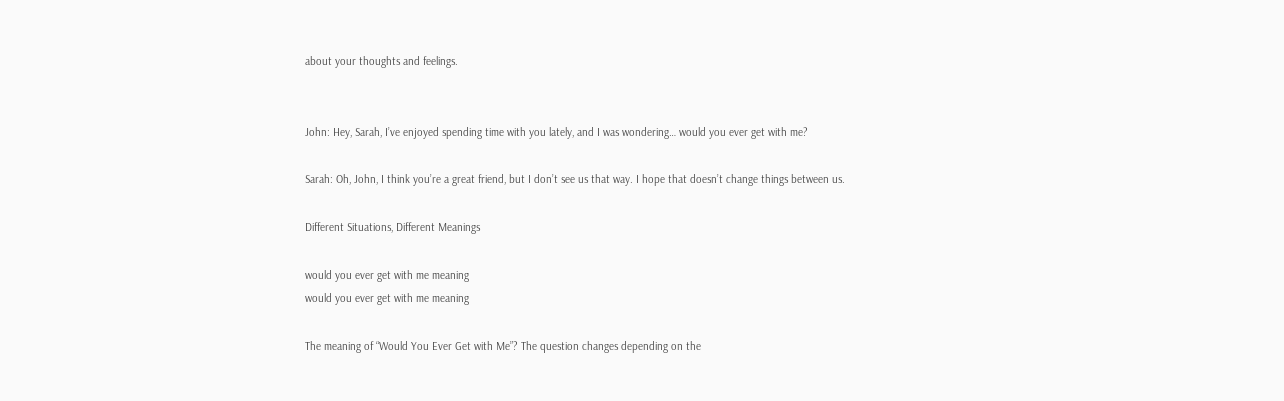about your thoughts and feelings.


John: Hey, Sarah, I’ve enjoyed spending time with you lately, and I was wondering… would you ever get with me?

Sarah: Oh, John, I think you’re a great friend, but I don’t see us that way. I hope that doesn’t change things between us.

Different Situations, Different Meanings

would you ever get with me meaning
would you ever get with me meaning

The meaning of “Would You Ever Get with Me”? The question changes depending on the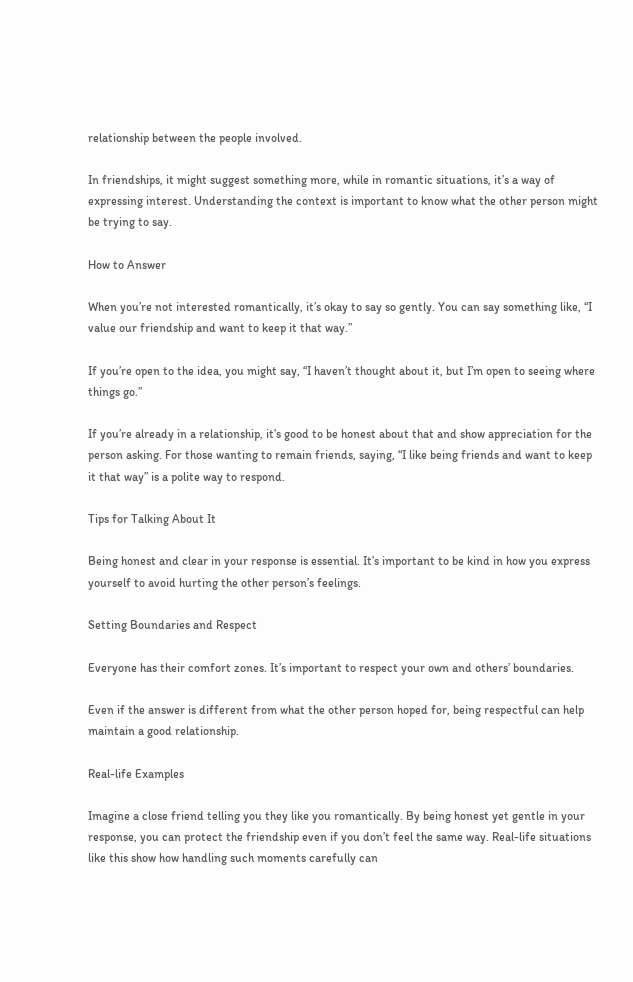relationship between the people involved.

In friendships, it might suggest something more, while in romantic situations, it’s a way of expressing interest. Understanding the context is important to know what the other person might be trying to say.

How to Answer

When you’re not interested romantically, it’s okay to say so gently. You can say something like, “I value our friendship and want to keep it that way.”

If you’re open to the idea, you might say, “I haven’t thought about it, but I’m open to seeing where things go.”

If you’re already in a relationship, it’s good to be honest about that and show appreciation for the person asking. For those wanting to remain friends, saying, “I like being friends and want to keep it that way” is a polite way to respond.

Tips for Talking About It

Being honest and clear in your response is essential. It’s important to be kind in how you express yourself to avoid hurting the other person’s feelings.

Setting Boundaries and Respect

Everyone has their comfort zones. It’s important to respect your own and others’ boundaries.

Even if the answer is different from what the other person hoped for, being respectful can help maintain a good relationship.

Real-life Examples

Imagine a close friend telling you they like you romantically. By being honest yet gentle in your response, you can protect the friendship even if you don’t feel the same way. Real-life situations like this show how handling such moments carefully can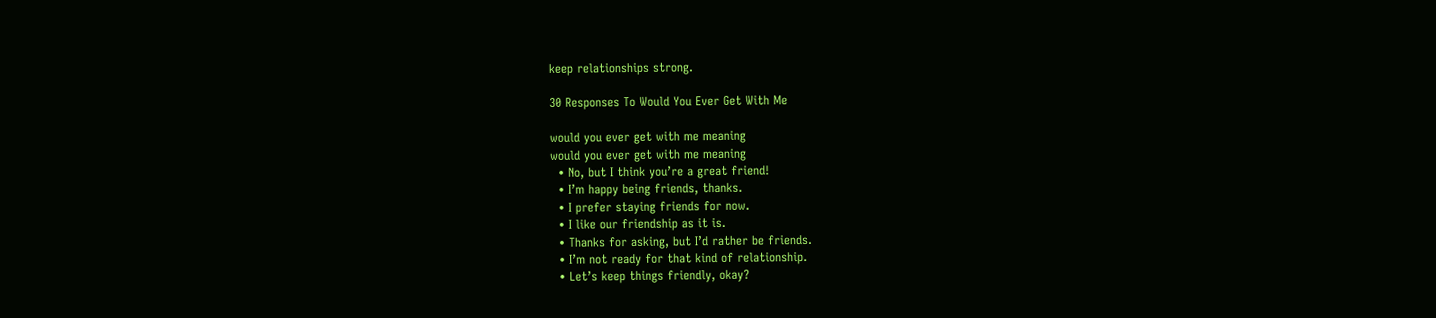keep relationships strong.

30 Responses To Would You Ever Get With Me

would you ever get with me meaning
would you ever get with me meaning
  • No, but I think you’re a great friend!
  • I’m happy being friends, thanks.
  • I prefer staying friends for now.
  • I like our friendship as it is.
  • Thanks for asking, but I’d rather be friends.
  • I’m not ready for that kind of relationship.
  • Let’s keep things friendly, okay?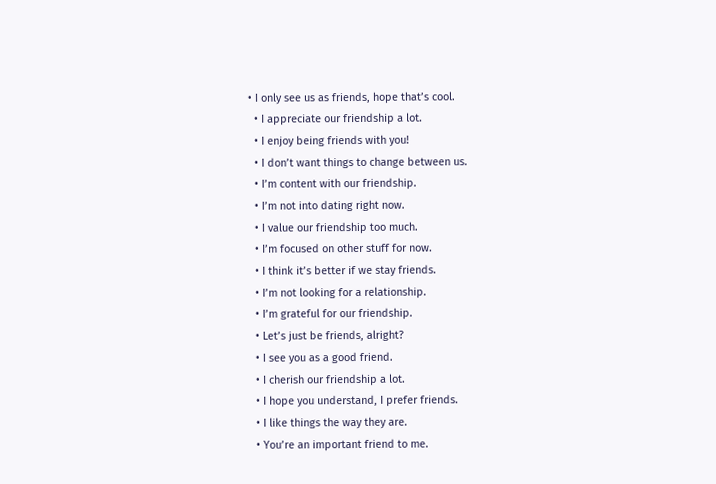• I only see us as friends, hope that’s cool.
  • I appreciate our friendship a lot.
  • I enjoy being friends with you!
  • I don’t want things to change between us.
  • I’m content with our friendship.
  • I’m not into dating right now.
  • I value our friendship too much.
  • I’m focused on other stuff for now.
  • I think it’s better if we stay friends.
  • I’m not looking for a relationship.
  • I’m grateful for our friendship.
  • Let’s just be friends, alright?
  • I see you as a good friend.
  • I cherish our friendship a lot.
  • I hope you understand, I prefer friends.
  • I like things the way they are.
  • You’re an important friend to me.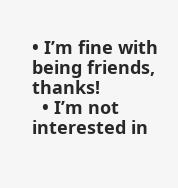• I’m fine with being friends, thanks!
  • I’m not interested in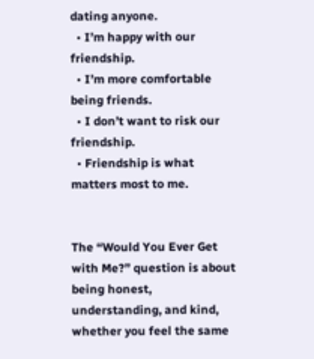dating anyone.
  • I’m happy with our friendship.
  • I’m more comfortable being friends.
  • I don’t want to risk our friendship.
  • Friendship is what matters most to me.


The “Would You Ever Get with Me?” question is about being honest, understanding, and kind, whether you feel the same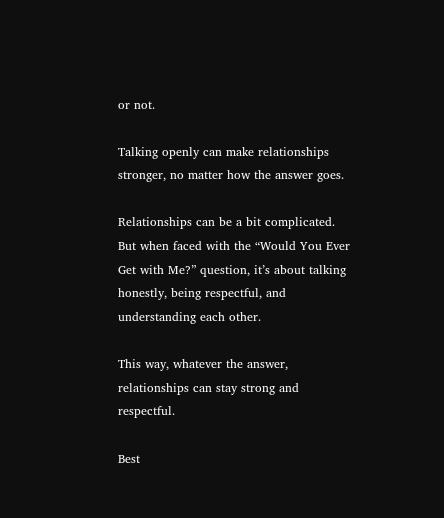or not.

Talking openly can make relationships stronger, no matter how the answer goes.

Relationships can be a bit complicated. But when faced with the “Would You Ever Get with Me?” question, it’s about talking honestly, being respectful, and understanding each other.

This way, whatever the answer, relationships can stay strong and respectful.

Best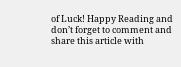of Luck! Happy Reading and don’t forget to comment and share this article with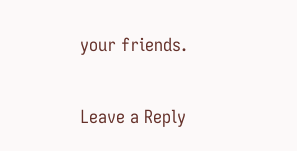your friends.

Leave a Reply